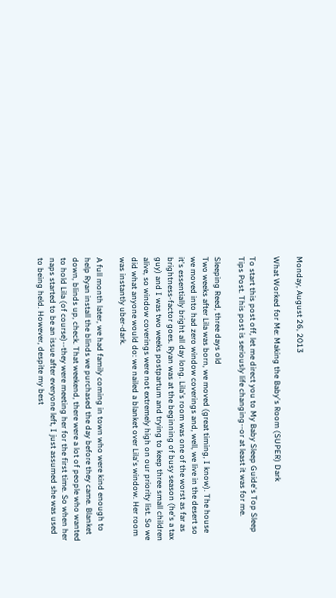Monday, August 26, 2013

What Worked for Me: Making the Baby's Room (SUPER) Dark

To start this post off, let me direct you to My Baby Sleep Guide's Top Sleep Tips Post. This post is seriously life changing--or at least it was for me.

Sleeping Reed, three days old
Two weeks after Lila was born, we moved (great timing, I know). The house we moved into had zero window coverings and, well, we live in the desert so it's essentially bright all day long. Lila's room was one of the worst as far as brightness-factor goes. Ryan was at the beginning of busy season (he's a tax guy) and I was two weeks postpartum and trying to keep three small children alive, so window coverings were not extremely high on our priority list. So we did what anyone would do: we nailed a blanket over Lila's window. Her room was instantly uber-dark.

A full month later, we had family coming in town who were kind enough to help Ryan install the blinds we purchased the day before they came. Blanket down, blinds up, check. That weekend, there were a lot of people who wanted to hold Lila (of course)--they were meeting her for the first time. So when her naps started to be an issue after everyone left, I just assumed she was used to being held. However, despite my best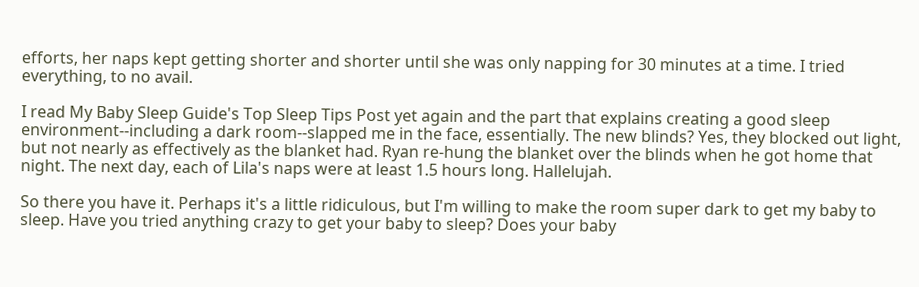efforts, her naps kept getting shorter and shorter until she was only napping for 30 minutes at a time. I tried everything, to no avail.

I read My Baby Sleep Guide's Top Sleep Tips Post yet again and the part that explains creating a good sleep environment--including a dark room--slapped me in the face, essentially. The new blinds? Yes, they blocked out light, but not nearly as effectively as the blanket had. Ryan re-hung the blanket over the blinds when he got home that night. The next day, each of Lila's naps were at least 1.5 hours long. Hallelujah.

So there you have it. Perhaps it's a little ridiculous, but I'm willing to make the room super dark to get my baby to sleep. Have you tried anything crazy to get your baby to sleep? Does your baby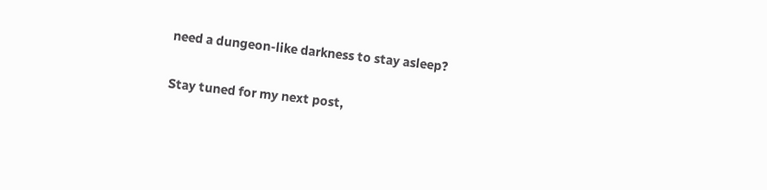need a dungeon-like darkness to stay asleep?

Stay tuned for my next post,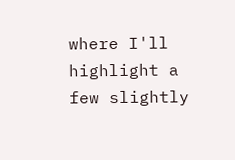where I'll highlight a few slightly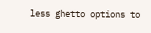less ghetto options to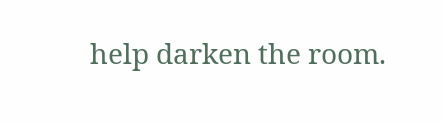help darken the room.